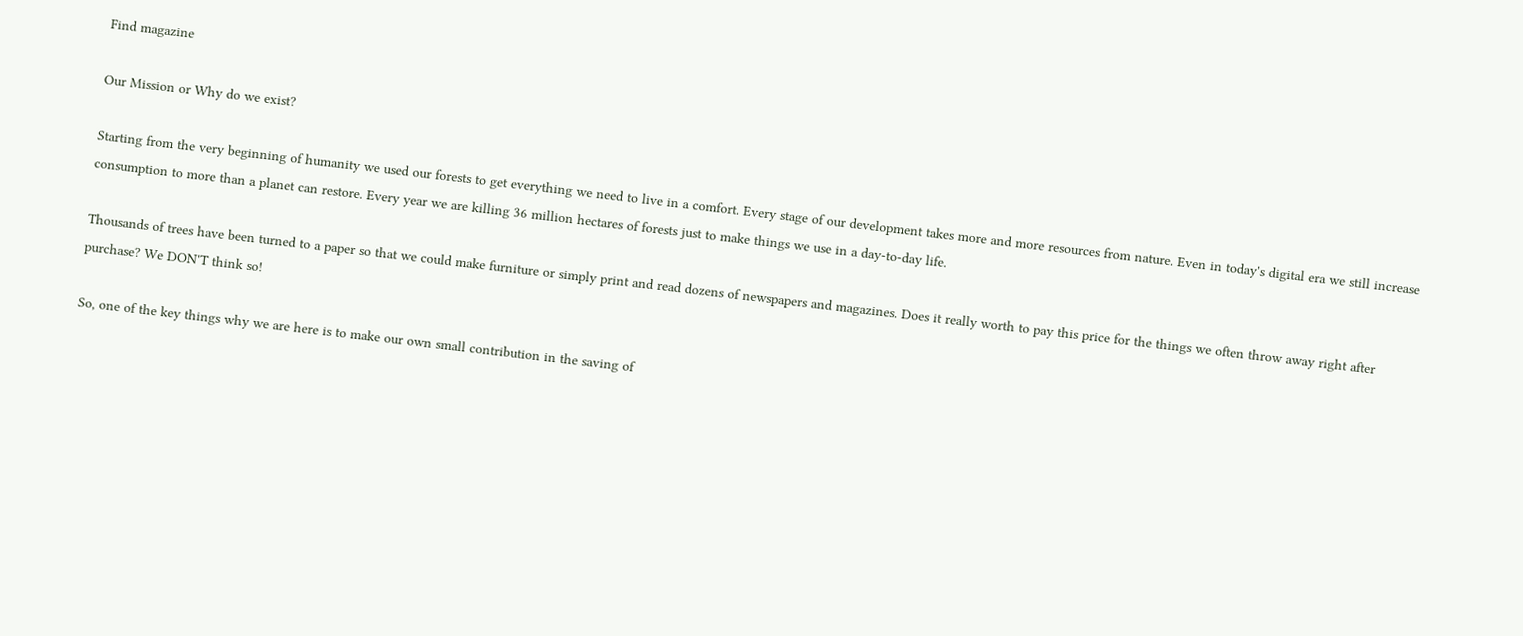Find magazine

Our Mission or Why do we exist?

Starting from the very beginning of humanity we used our forests to get everything we need to live in a comfort. Every stage of our development takes more and more resources from nature. Even in today's digital era we still increase consumption to more than a planet can restore. Every year we are killing 36 million hectares of forests just to make things we use in a day-to-day life.

Thousands of trees have been turned to a paper so that we could make furniture or simply print and read dozens of newspapers and magazines. Does it really worth to pay this price for the things we often throw away right after purchase? We DON'T think so!

So, one of the key things why we are here is to make our own small contribution in the saving of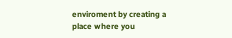enviroment by creating a place where you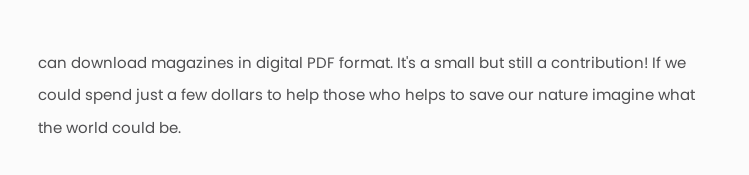can download magazines in digital PDF format. It's a small but still a contribution! If we could spend just a few dollars to help those who helps to save our nature imagine what the world could be.